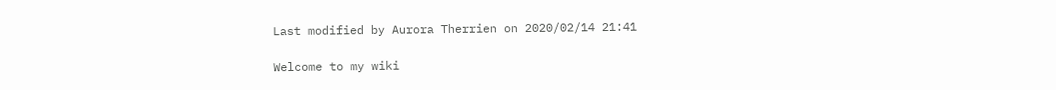Last modified by Aurora Therrien on 2020/02/14 21:41

Welcome to my wiki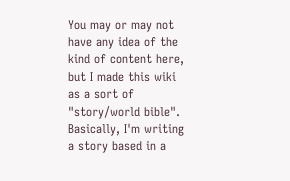You may or may not have any idea of the kind of content here, but I made this wiki as a sort of "story/world bible". Basically, I'm writing a story based in a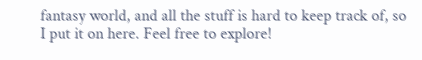fantasy world, and all the stuff is hard to keep track of, so I put it on here. Feel free to explore!